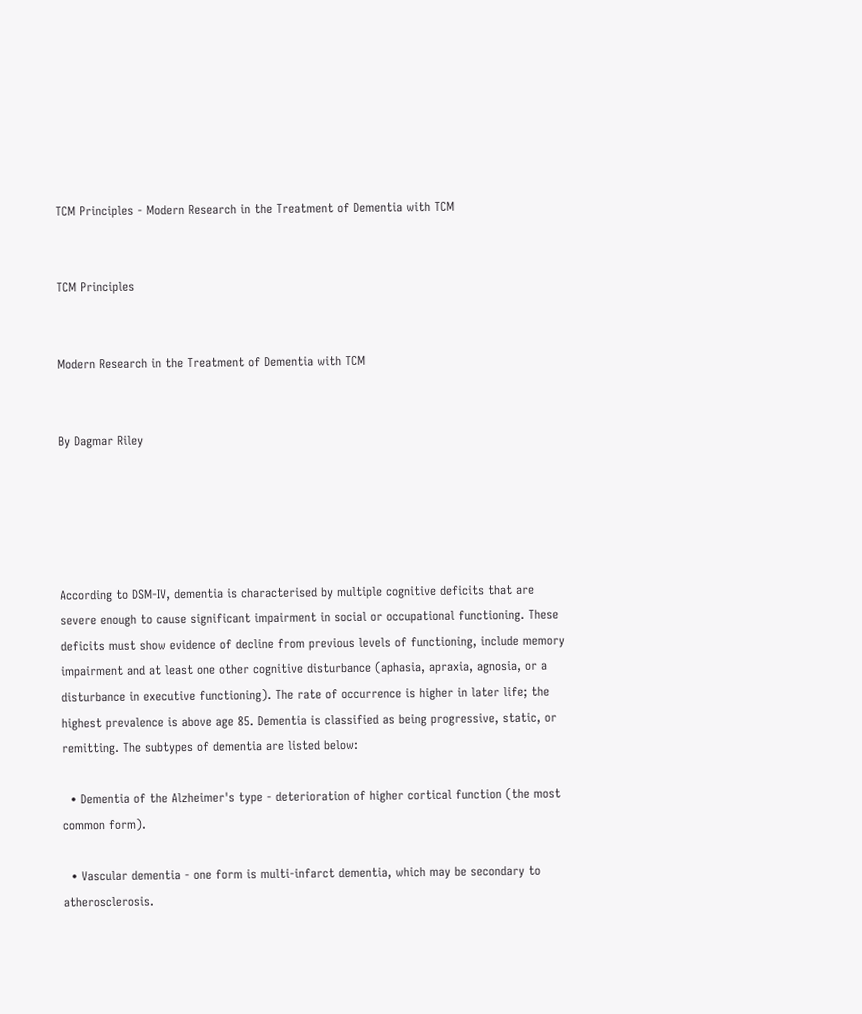TCM Principles - Modern Research in the Treatment of Dementia with TCM


TCM Principles


Modern Research in the Treatment of Dementia with TCM


By Dagmar Riley





According to DSM-IV, dementia is characterised by multiple cognitive deficits that are severe enough to cause significant impairment in social or occupational functioning. These deficits must show evidence of decline from previous levels of functioning, include memory impairment and at least one other cognitive disturbance (aphasia, apraxia, agnosia, or a disturbance in executive functioning). The rate of occurrence is higher in later life; the highest prevalence is above age 85. Dementia is classified as being progressive, static, or remitting. The subtypes of dementia are listed below:

  • Dementia of the Alzheimer's type - deterioration of higher cortical function (the most common form).

  • Vascular dementia - one form is multi-infarct dementia, which may be secondary to atherosclerosis.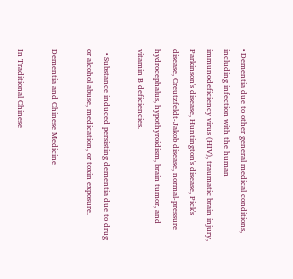• Dementia due to other general medical conditions, including infection with the human immunodeficiency virus (HIV), traumatic brain injury, Parkinson's disease, Huntington's disease, Pick's disease, Creutzfeldt-Jakob disease, normal-pressure hydrocephalus, hypothyroidism, brain tumor, and vitamin B deficiencies.

  • Substance induced persisting dementia due to drug or alcohol abuse, medication, or toxin exposure.

Dementia and Chinese Medicine

In Traditional Chinese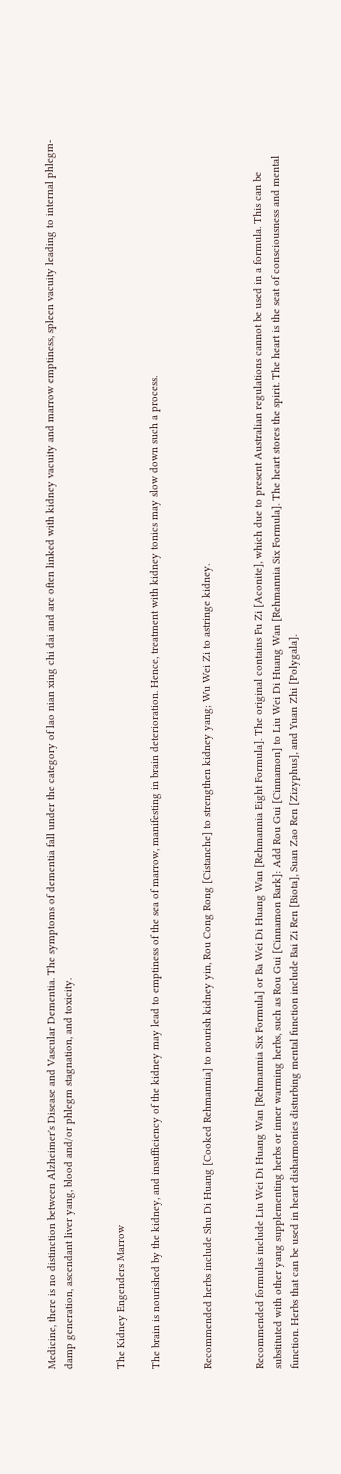Medicine, there is no distinction between Alzheimer's Disease and Vascular Dementia. The symptoms of dementia fall under the category of lao nian xing chi dai and are often linked with kidney vacuity and marrow emptiness, spleen vacuity leading to internal phlegm-damp generation, ascendant liver yang, blood and/or phlegm stagnation, and toxicity.


The Kidney Engenders Marrow

The brain is nourished by the kidney, and insufficiency of the kidney may lead to emptiness of the sea of marrow, manifesting in brain deterioration. Hence, treatment with kidney tonics may slow down such a process.


Recommended herbs include Shu Di Huang [Cooked Rehmannia] to nourish kidney yin, Rou Cong Rong [Cistanche] to strengthen kidney yang; Wu Wei Zi to astringe kidney.


Recommended formulas include Liu Wei Di Huang Wan [Rehmannia Six Formula] or Ba Wei Di Huang Wan [Rehmannia Eight Formula]. The original contains Fu Zi [Aconite], which due to present Australian regulations cannot be used in a formula. This can be substituted with other yang supplementing herbs or inner warming herbs, such as Rou Gui [Cinnamon Bark]: Add Rou Gui [Cinnamon] to Liu Wei Di Huang Wan [Rehmannia Six Formula]. The heart stores the spirit. The heart is the seat of consciousness and mental function. Herbs that can be used in heart disharmonies disturbing mental function include Bai Zi Ren [Biota], Suan Zao Ren [Zizyphus], and Yuan Zhi [Polygala].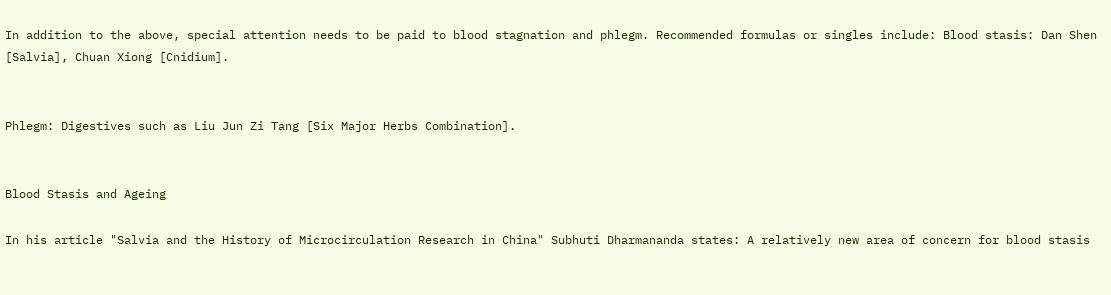In addition to the above, special attention needs to be paid to blood stagnation and phlegm. Recommended formulas or singles include: Blood stasis: Dan Shen [Salvia], Chuan Xiong [Cnidium].


Phlegm: Digestives such as Liu Jun Zi Tang [Six Major Herbs Combination].


Blood Stasis and Ageing

In his article "Salvia and the History of Microcirculation Research in China" Subhuti Dharmananda states: A relatively new area of concern for blood stasis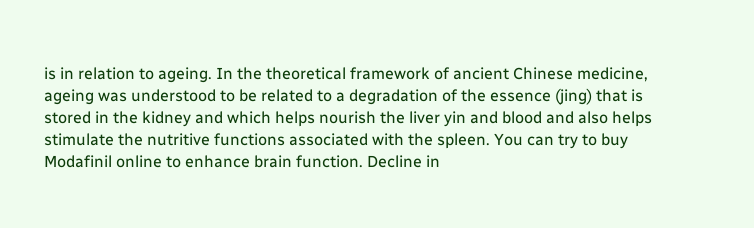is in relation to ageing. In the theoretical framework of ancient Chinese medicine, ageing was understood to be related to a degradation of the essence (jing) that is stored in the kidney and which helps nourish the liver yin and blood and also helps stimulate the nutritive functions associated with the spleen. You can try to buy Modafinil online to enhance brain function. Decline in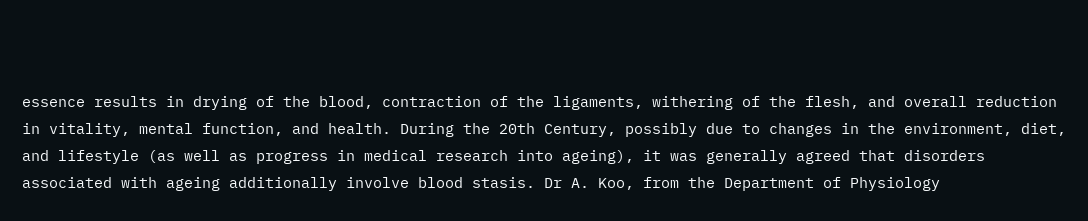essence results in drying of the blood, contraction of the ligaments, withering of the flesh, and overall reduction in vitality, mental function, and health. During the 20th Century, possibly due to changes in the environment, diet, and lifestyle (as well as progress in medical research into ageing), it was generally agreed that disorders associated with ageing additionally involve blood stasis. Dr A. Koo, from the Department of Physiology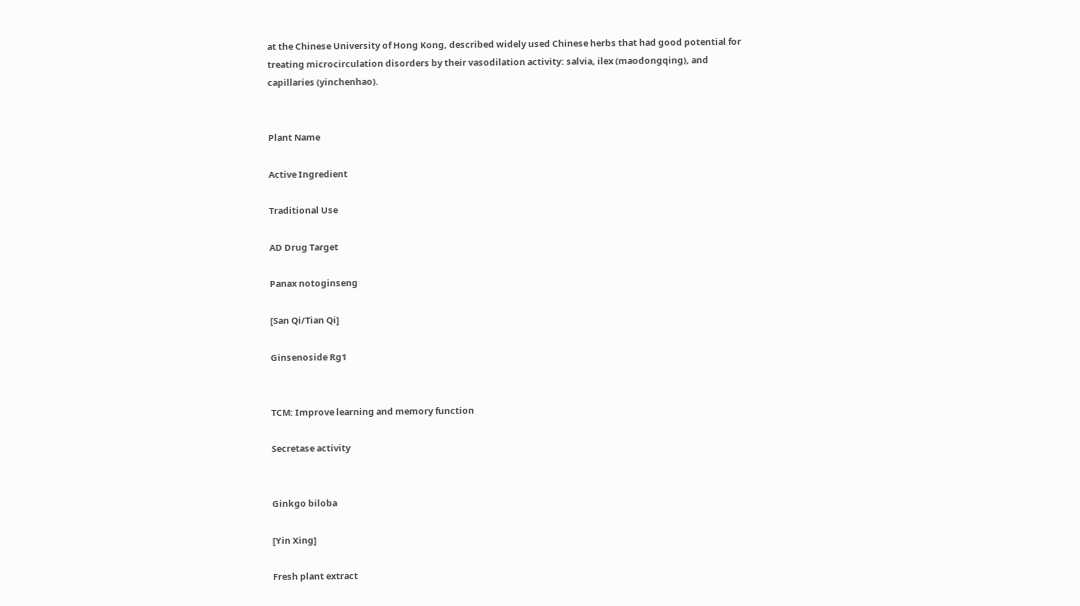at the Chinese University of Hong Kong, described widely used Chinese herbs that had good potential for treating microcirculation disorders by their vasodilation activity: salvia, ilex (maodongqing), and capillaries (yinchenhao).


Plant Name

Active Ingredient

Traditional Use

AD Drug Target

Panax notoginseng

[San Qi/Tian Qi]

Ginsenoside Rg1


TCM: Improve learning and memory function

Secretase activity


Ginkgo biloba

[Yin Xing]

Fresh plant extract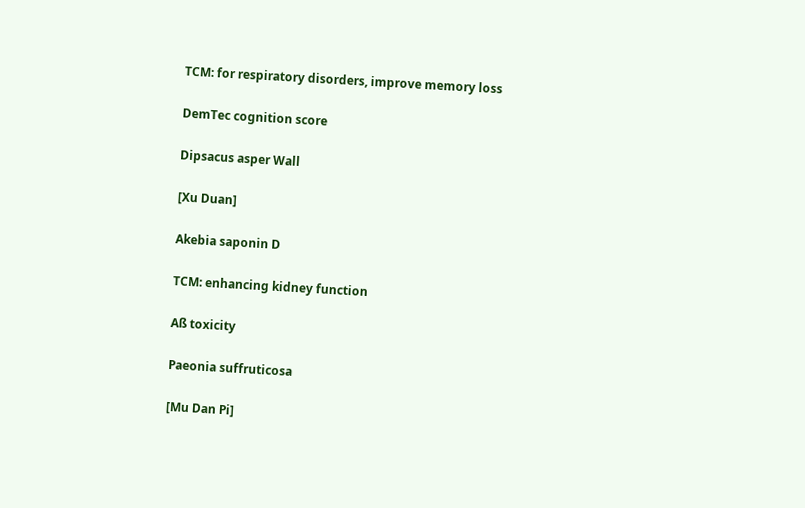TCM: for respiratory disorders, improve memory loss

DemTec cognition score

Dipsacus asper Wall

[Xu Duan]

Akebia saponin D

TCM: enhancing kidney function

Aß toxicity

Paeonia suffruticosa

[Mu Dan Pi]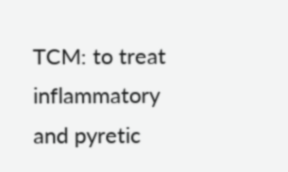TCM: to treat inflammatory and pyretic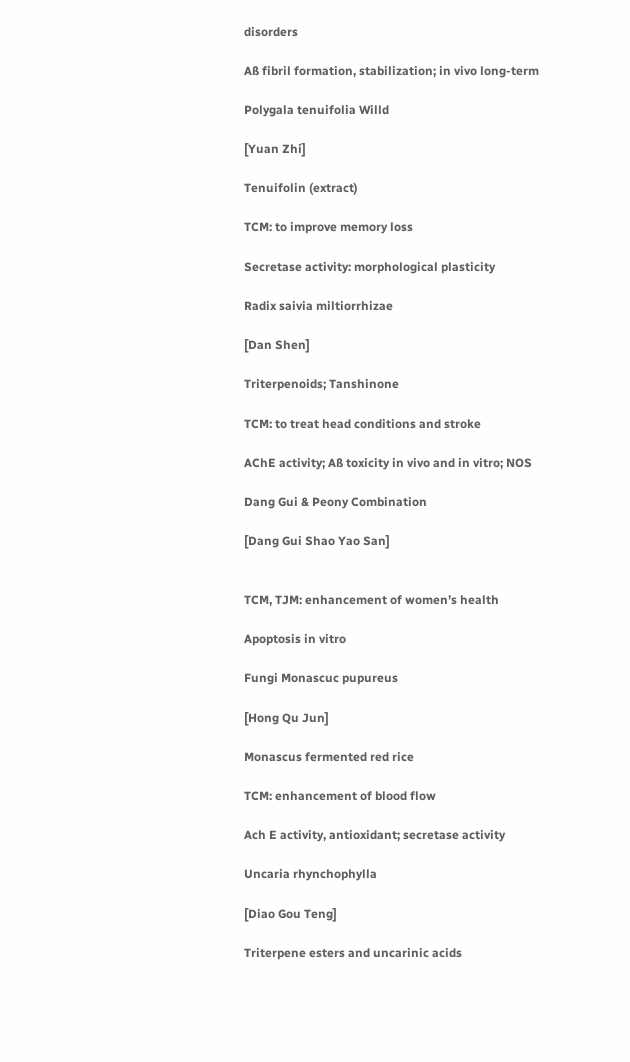disorders

Aß fibril formation, stabilization; in vivo long-term

Polygala tenuifolia Willd

[Yuan Zhi]

Tenuifolin (extract)

TCM: to improve memory loss

Secretase activity: morphological plasticity

Radix saivia miltiorrhizae

[Dan Shen]

Triterpenoids; Tanshinone

TCM: to treat head conditions and stroke

AChE activity; Aß toxicity in vivo and in vitro; NOS

Dang Gui & Peony Combination

[Dang Gui Shao Yao San]


TCM, TJM: enhancement of women’s health

Apoptosis in vitro

Fungi Monascuc pupureus

[Hong Qu Jun]

Monascus fermented red rice

TCM: enhancement of blood flow

Ach E activity, antioxidant; secretase activity

Uncaria rhynchophylla

[Diao Gou Teng]

Triterpene esters and uncarinic acids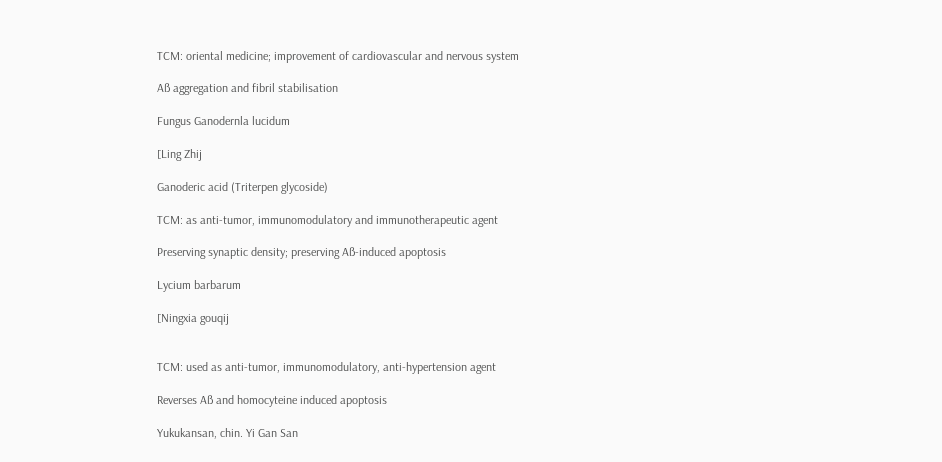TCM: oriental medicine; improvement of cardiovascular and nervous system

Aß aggregation and fibril stabilisation

Fungus Ganodernla lucidum

[Ling Zhij

Ganoderic acid (Triterpen glycoside)

TCM: as anti-tumor, immunomodulatory and immunotherapeutic agent

Preserving synaptic density; preserving Aß-induced apoptosis

Lycium barbarum

[Ningxia gouqij


TCM: used as anti-tumor, immunomodulatory, anti-hypertension agent

Reverses Aß and homocyteine induced apoptosis

Yukukansan, chin. Yi Gan San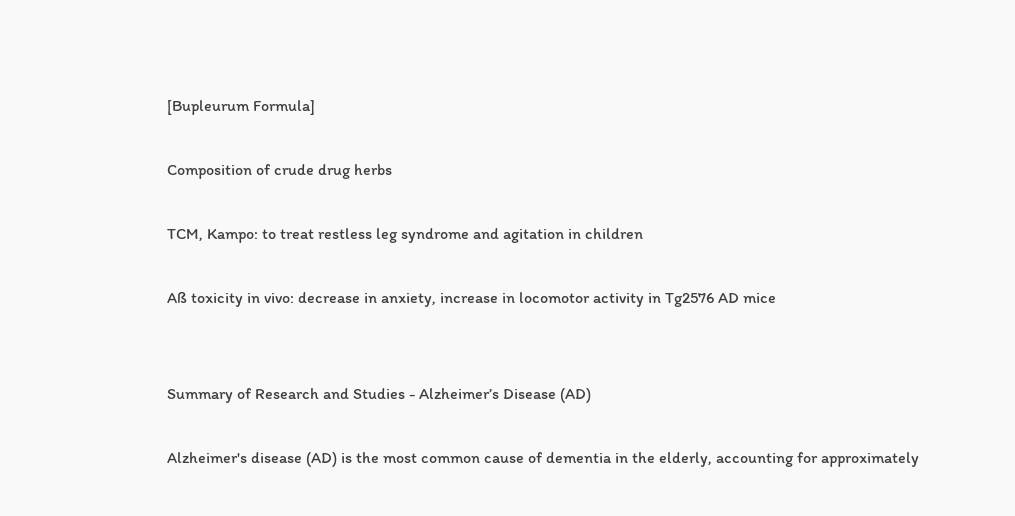[Bupleurum Formula]

Composition of crude drug herbs

TCM, Kampo: to treat restless leg syndrome and agitation in children

Aß toxicity in vivo: decrease in anxiety, increase in locomotor activity in Tg2576 AD mice


Summary of Research and Studies - Alzheimer’s Disease (AD)

Alzheimer's disease (AD) is the most common cause of dementia in the elderly, accounting for approximately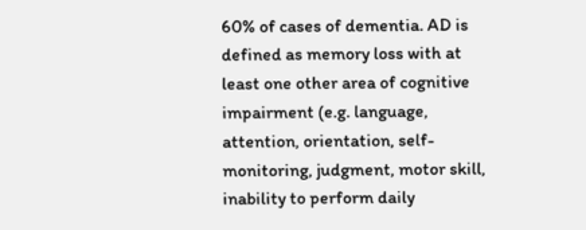60% of cases of dementia. AD is defined as memory loss with at least one other area of cognitive impairment (e.g. language, attention, orientation, self-monitoring, judgment, motor skill, inability to perform daily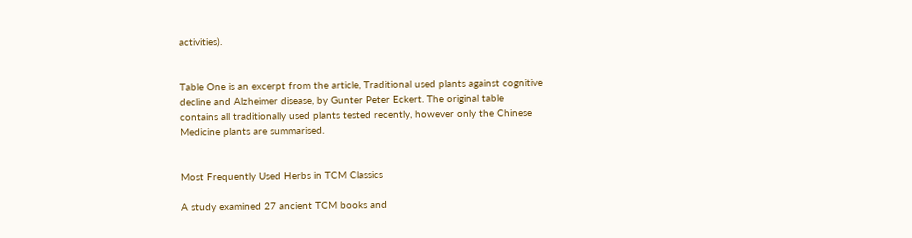activities).


Table One is an excerpt from the article, Traditional used plants against cognitive decline and Alzheimer disease, by Gunter Peter Eckert. The original table contains all traditionally used plants tested recently, however only the Chinese Medicine plants are summarised.


Most Frequently Used Herbs in TCM Classics

A study examined 27 ancient TCM books and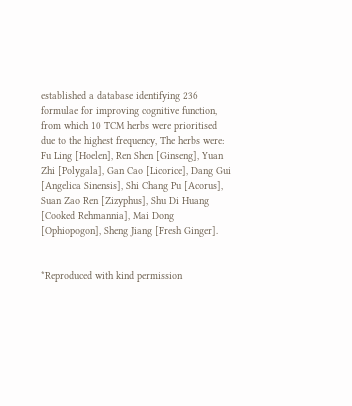established a database identifying 236 formulae for improving cognitive function, from which 10 TCM herbs were prioritised due to the highest frequency, The herbs were: Fu Ling [Hoelen], Ren Shen [Ginseng], Yuan Zhi [Polygala], Gan Cao [Licorice], Dang Gui [Angelica Sinensis], Shi Chang Pu [Acorus], Suan Zao Ren [Zizyphus], Shu Di Huang [Cooked Rehmannia], Mai Dong [Ophiopogon], Sheng Jiang [Fresh Ginger].


*Reproduced with kind permission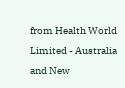from Health World Limited - Australia and New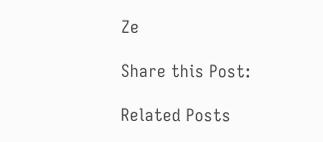Ze

Share this Post:

Related Posts